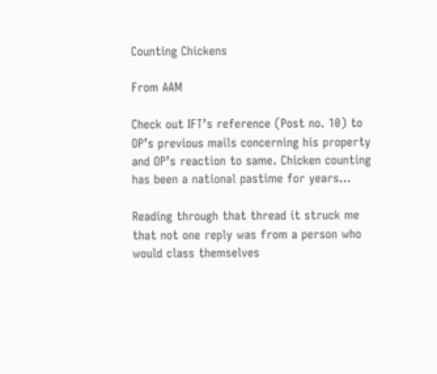Counting Chickens

From AAM

Check out IFT’s reference (Post no. 10) to OP’s previous mails concerning his property and OP’s reaction to same. Chicken counting has been a national pastime for years…

Reading through that thread it struck me that not one reply was from a person who would class themselves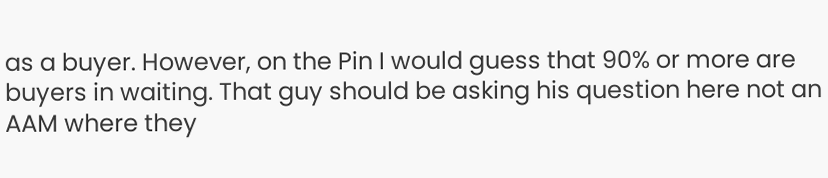as a buyer. However, on the Pin I would guess that 90% or more are buyers in waiting. That guy should be asking his question here not an AAM where they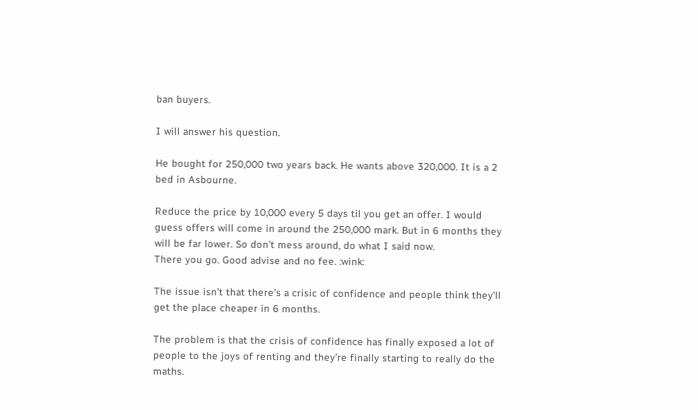ban buyers.

I will answer his question.

He bought for 250,000 two years back. He wants above 320,000. It is a 2 bed in Asbourne.

Reduce the price by 10,000 every 5 days til you get an offer. I would guess offers will come in around the 250,000 mark. But in 6 months they will be far lower. So don’t mess around, do what I said now.
There you go. Good advise and no fee. :wink:

The issue isn’t that there’s a crisic of confidence and people think they’ll get the place cheaper in 6 months.

The problem is that the crisis of confidence has finally exposed a lot of people to the joys of renting and they’re finally starting to really do the maths.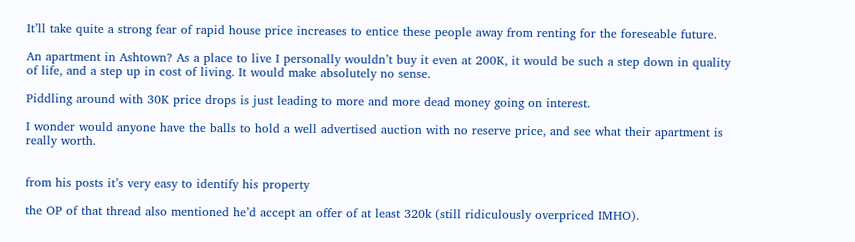It’ll take quite a strong fear of rapid house price increases to entice these people away from renting for the foreseable future.

An apartment in Ashtown? As a place to live I personally wouldn’t buy it even at 200K, it would be such a step down in quality of life, and a step up in cost of living. It would make absolutely no sense.

Piddling around with 30K price drops is just leading to more and more dead money going on interest.

I wonder would anyone have the balls to hold a well advertised auction with no reserve price, and see what their apartment is really worth.


from his posts it’s very easy to identify his property

the OP of that thread also mentioned he’d accept an offer of at least 320k (still ridiculously overpriced IMHO).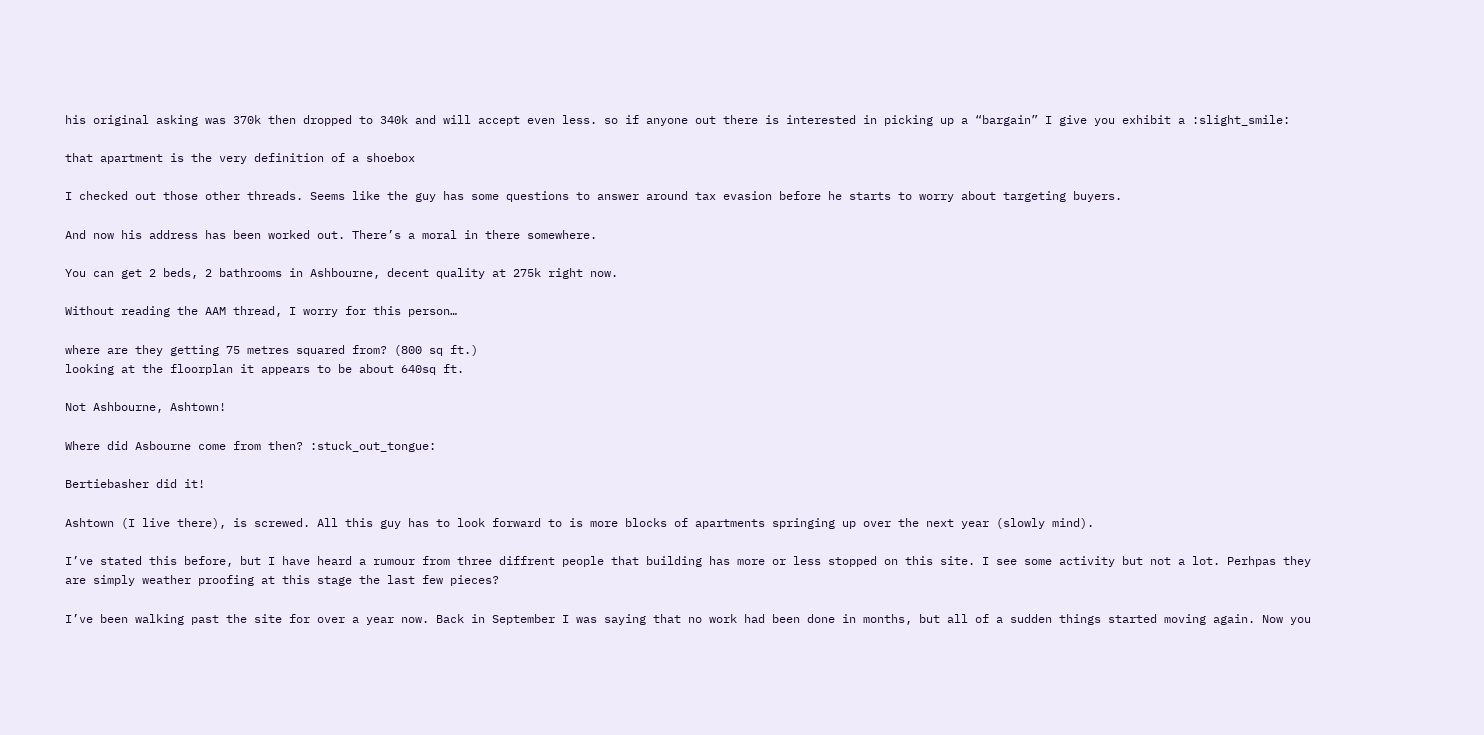his original asking was 370k then dropped to 340k and will accept even less. so if anyone out there is interested in picking up a “bargain” I give you exhibit a :slight_smile:

that apartment is the very definition of a shoebox

I checked out those other threads. Seems like the guy has some questions to answer around tax evasion before he starts to worry about targeting buyers.

And now his address has been worked out. There’s a moral in there somewhere.

You can get 2 beds, 2 bathrooms in Ashbourne, decent quality at 275k right now.

Without reading the AAM thread, I worry for this person…

where are they getting 75 metres squared from? (800 sq ft.)
looking at the floorplan it appears to be about 640sq ft.

Not Ashbourne, Ashtown!

Where did Asbourne come from then? :stuck_out_tongue:

Bertiebasher did it!

Ashtown (I live there), is screwed. All this guy has to look forward to is more blocks of apartments springing up over the next year (slowly mind).

I’ve stated this before, but I have heard a rumour from three diffrent people that building has more or less stopped on this site. I see some activity but not a lot. Perhpas they are simply weather proofing at this stage the last few pieces?

I’ve been walking past the site for over a year now. Back in September I was saying that no work had been done in months, but all of a sudden things started moving again. Now you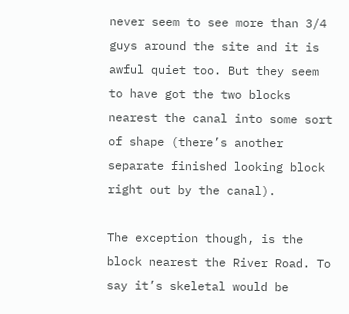never seem to see more than 3/4 guys around the site and it is awful quiet too. But they seem to have got the two blocks nearest the canal into some sort of shape (there’s another separate finished looking block right out by the canal).

The exception though, is the block nearest the River Road. To say it’s skeletal would be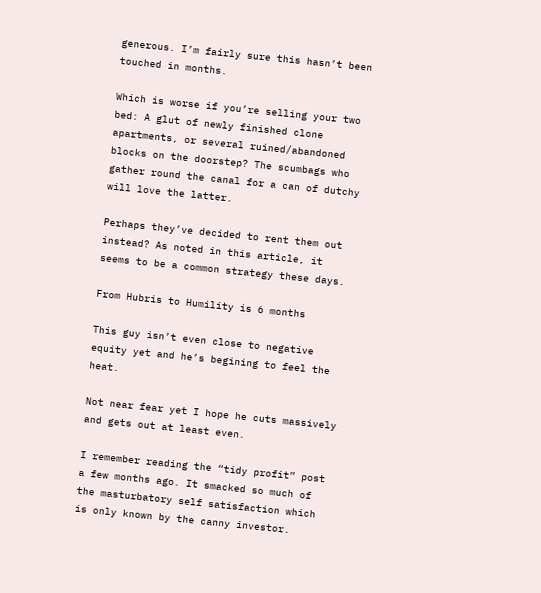generous. I’m fairly sure this hasn’t been touched in months.

Which is worse if you’re selling your two bed: A glut of newly finished clone apartments, or several ruined/abandoned blocks on the doorstep? The scumbags who gather round the canal for a can of dutchy will love the latter.

Perhaps they’ve decided to rent them out instead? As noted in this article, it seems to be a common strategy these days.

From Hubris to Humility is 6 months

This guy isn’t even close to negative equity yet and he’s begining to feel the heat.

Not near fear yet I hope he cuts massively and gets out at least even.

I remember reading the “tidy profit” post a few months ago. It smacked so much of the masturbatory self satisfaction which is only known by the canny investor.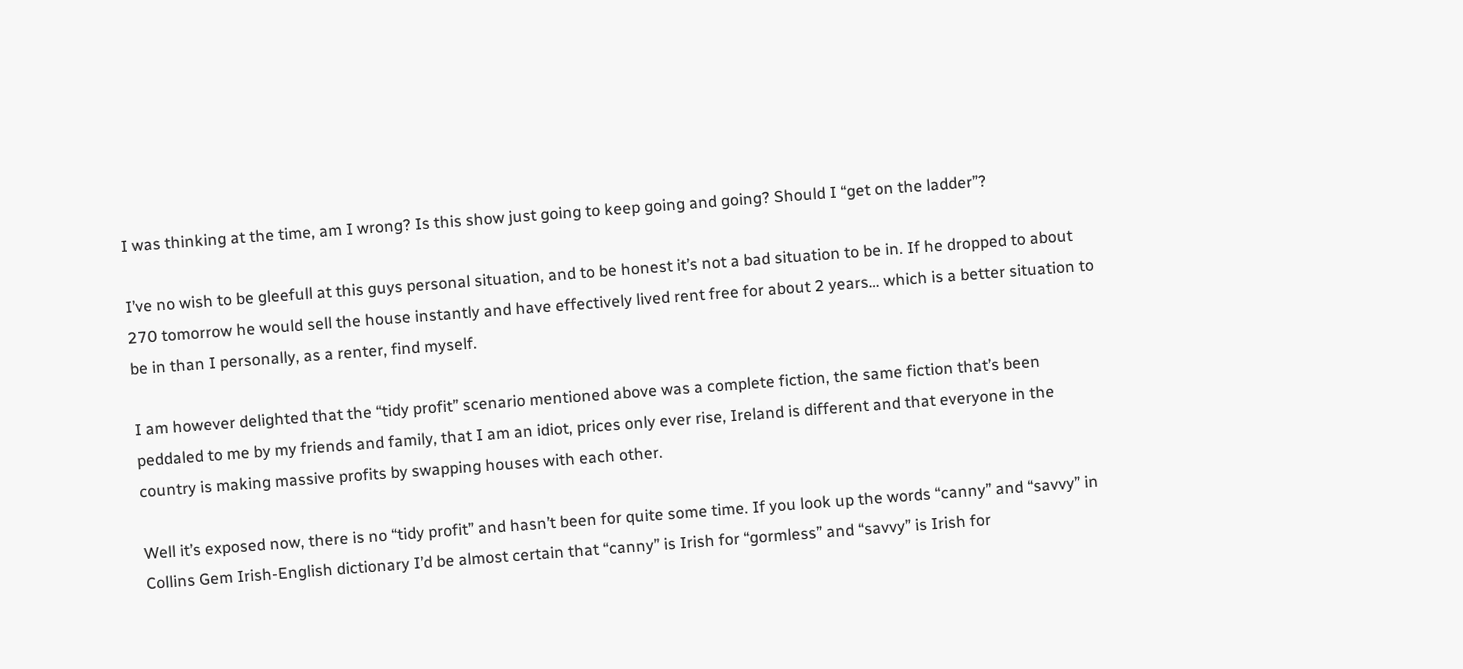I was thinking at the time, am I wrong? Is this show just going to keep going and going? Should I “get on the ladder”?

I’ve no wish to be gleefull at this guys personal situation, and to be honest it’s not a bad situation to be in. If he dropped to about 270 tomorrow he would sell the house instantly and have effectively lived rent free for about 2 years… which is a better situation to be in than I personally, as a renter, find myself.

I am however delighted that the “tidy profit” scenario mentioned above was a complete fiction, the same fiction that’s been peddaled to me by my friends and family, that I am an idiot, prices only ever rise, Ireland is different and that everyone in the country is making massive profits by swapping houses with each other.

Well it’s exposed now, there is no “tidy profit” and hasn’t been for quite some time. If you look up the words “canny” and “savvy” in Collins Gem Irish-English dictionary I’d be almost certain that “canny” is Irish for “gormless” and “savvy” is Irish for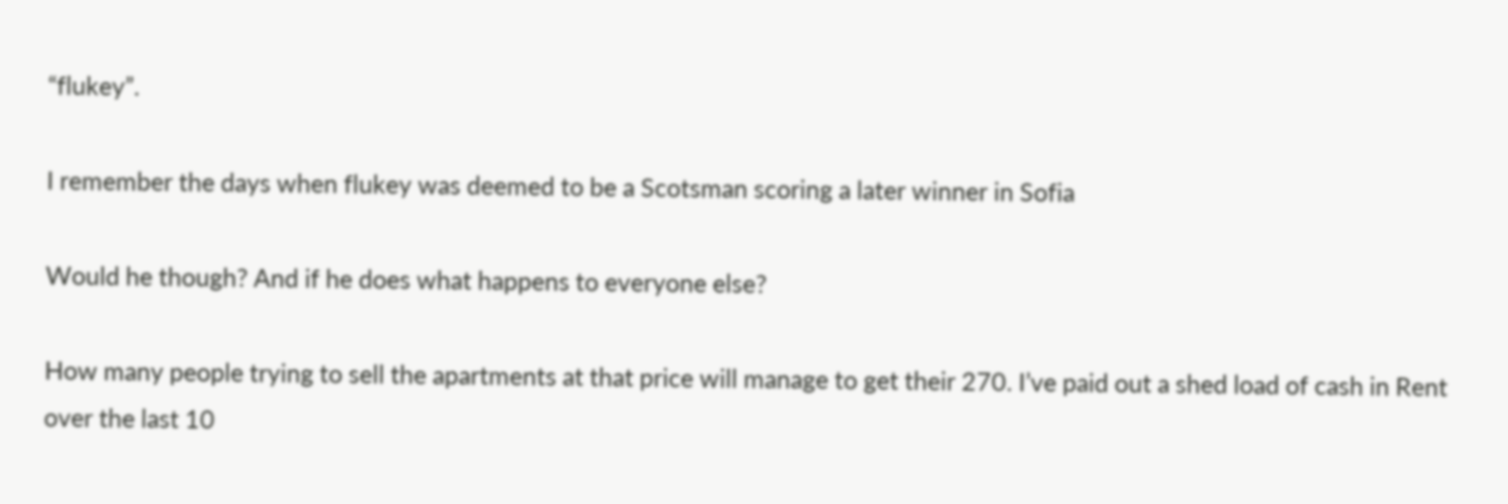“flukey”.

I remember the days when flukey was deemed to be a Scotsman scoring a later winner in Sofia

Would he though? And if he does what happens to everyone else?

How many people trying to sell the apartments at that price will manage to get their 270. I’ve paid out a shed load of cash in Rent over the last 10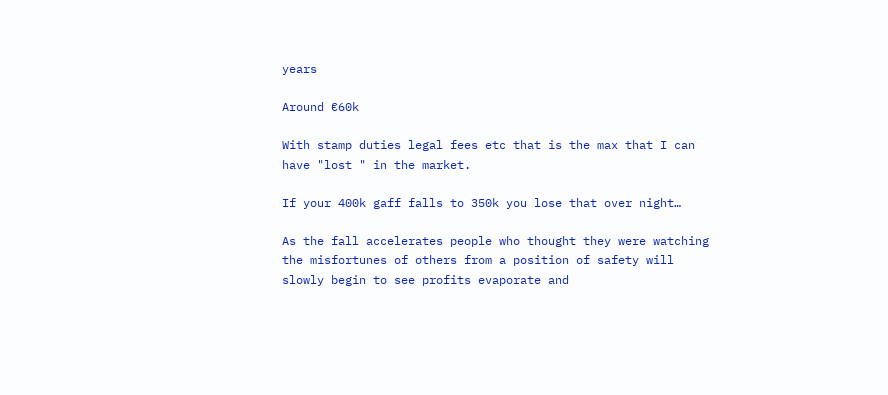years

Around €60k

With stamp duties legal fees etc that is the max that I can have "lost " in the market.

If your 400k gaff falls to 350k you lose that over night…

As the fall accelerates people who thought they were watching the misfortunes of others from a position of safety will slowly begin to see profits evaporate and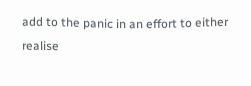add to the panic in an effort to either realise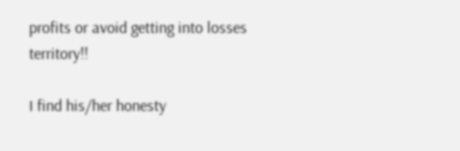profits or avoid getting into losses territory!!

I find his/her honesty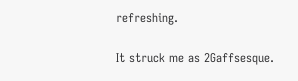refreshing.

It struck me as 2Gaffsesque.